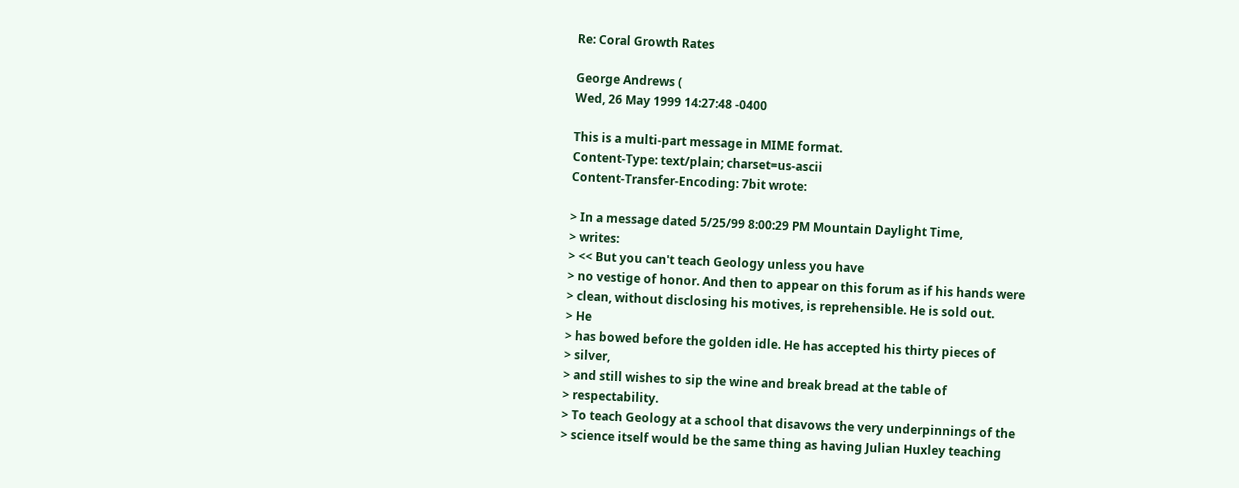Re: Coral Growth Rates

George Andrews (
Wed, 26 May 1999 14:27:48 -0400

This is a multi-part message in MIME format.
Content-Type: text/plain; charset=us-ascii
Content-Transfer-Encoding: 7bit wrote:

> In a message dated 5/25/99 8:00:29 PM Mountain Daylight Time,
> writes:
> << But you can't teach Geology unless you have
> no vestige of honor. And then to appear on this forum as if his hands were
> clean, without disclosing his motives, is reprehensible. He is sold out.
> He
> has bowed before the golden idle. He has accepted his thirty pieces of
> silver,
> and still wishes to sip the wine and break bread at the table of
> respectability.
> To teach Geology at a school that disavows the very underpinnings of the
> science itself would be the same thing as having Julian Huxley teaching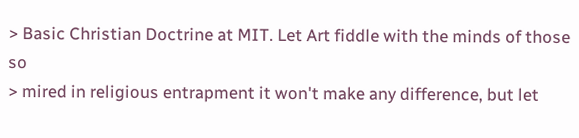> Basic Christian Doctrine at MIT. Let Art fiddle with the minds of those so
> mired in religious entrapment it won't make any difference, but let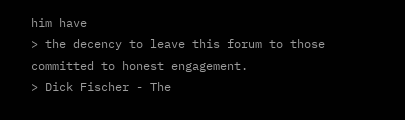him have
> the decency to leave this forum to those committed to honest engagement.
> Dick Fischer - The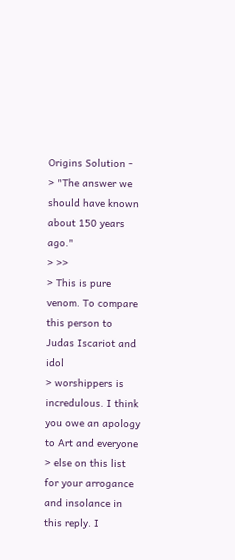Origins Solution -
> "The answer we should have known about 150 years ago."
> >>
> This is pure venom. To compare this person to Judas Iscariot and idol
> worshippers is incredulous. I think you owe an apology to Art and everyone
> else on this list for your arrogance and insolance in this reply. I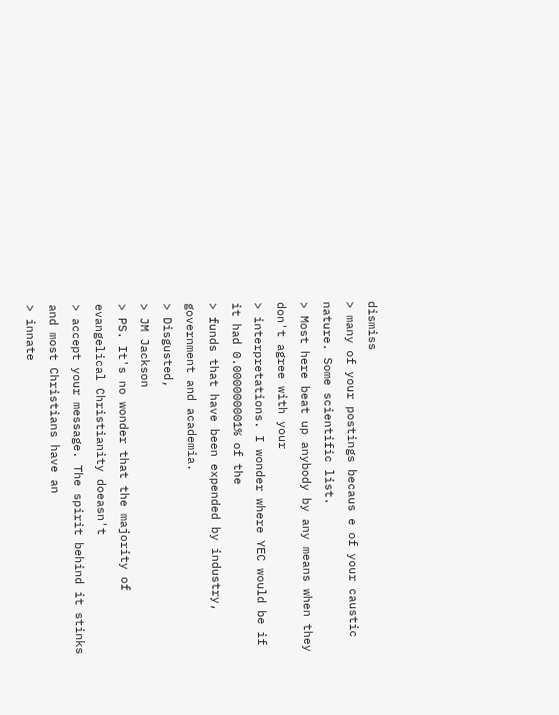dismiss
> many of your postings becaus e of your caustic nature. Some scientific list.
> Most here beat up anybody by any means when they don't agree with your
> interpretations. I wonder where YEC would be if it had 0.000000001% of the
> funds that have been expended by industry, government and academia.
> Disgusted,
> JM Jackson
> PS. It's no wonder that the majority of evangelical Christianity doeasn't
> accept your message. The spirit behind it stinks and most Christians have an
> innate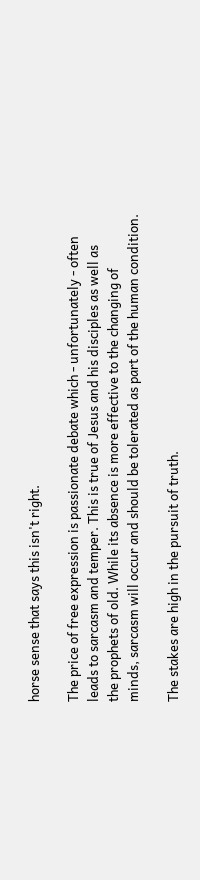horse sense that says this isn't right.

The price of free expression is passionate debate which - unfortunately - often
leads to sarcasm and temper. This is true of Jesus and his disciples as well as
the prophets of old. While its absence is more effective to the changing of
minds, sarcasm will occur and should be tolerated as part of the human condition.

The stakes are high in the pursuit of truth.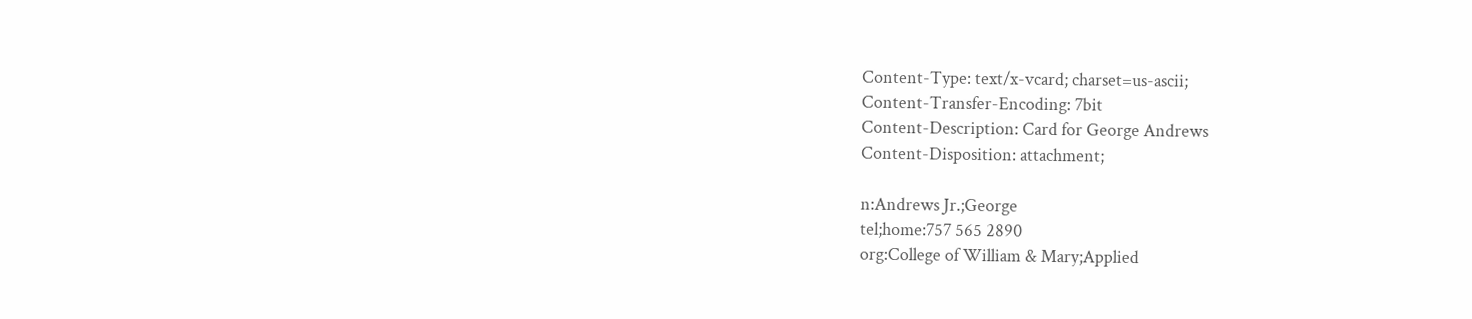Content-Type: text/x-vcard; charset=us-ascii;
Content-Transfer-Encoding: 7bit
Content-Description: Card for George Andrews
Content-Disposition: attachment;

n:Andrews Jr.;George
tel;home:757 565 2890
org:College of William & Mary;Applied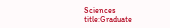Sciences
title:Graduate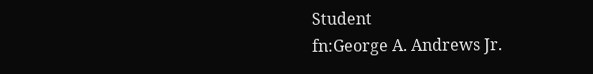Student
fn:George A. Andrews Jr.